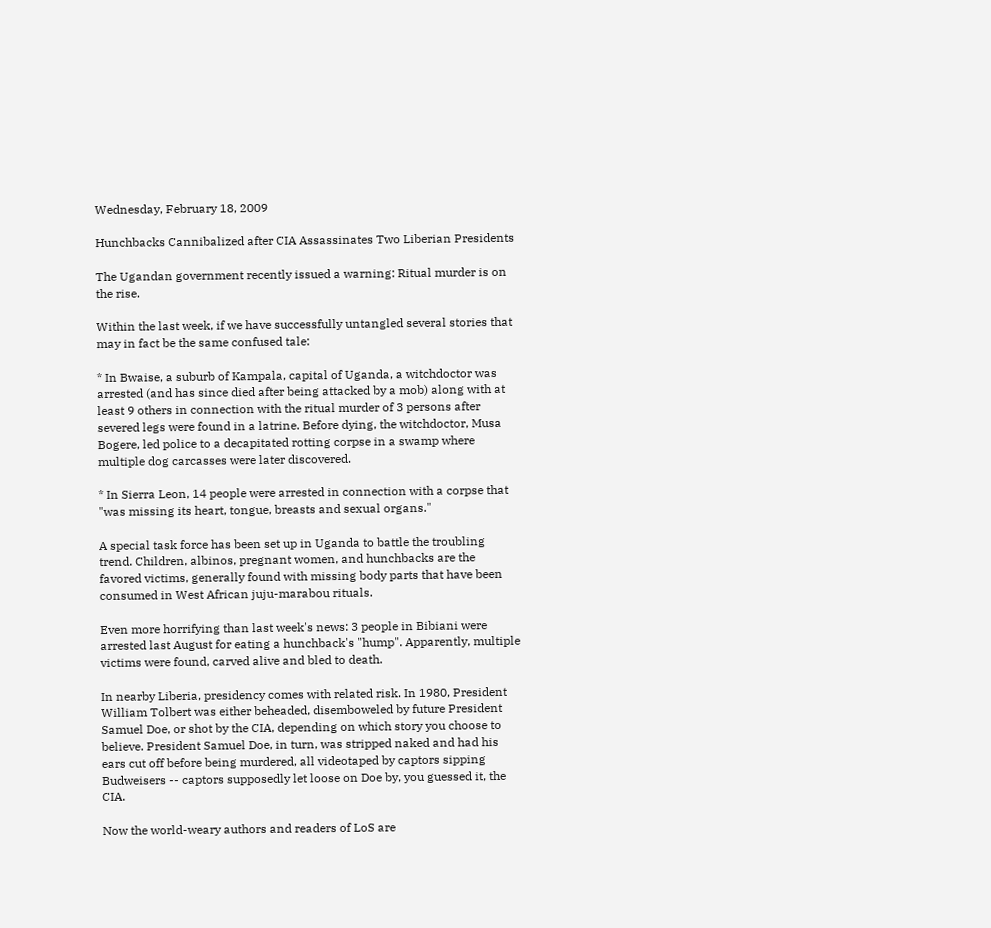Wednesday, February 18, 2009

Hunchbacks Cannibalized after CIA Assassinates Two Liberian Presidents

The Ugandan government recently issued a warning: Ritual murder is on the rise.

Within the last week, if we have successfully untangled several stories that may in fact be the same confused tale:

* In Bwaise, a suburb of Kampala, capital of Uganda, a witchdoctor was arrested (and has since died after being attacked by a mob) along with at least 9 others in connection with the ritual murder of 3 persons after severed legs were found in a latrine. Before dying, the witchdoctor, Musa Bogere, led police to a decapitated rotting corpse in a swamp where multiple dog carcasses were later discovered.

* In Sierra Leon, 14 people were arrested in connection with a corpse that "was missing its heart, tongue, breasts and sexual organs."

A special task force has been set up in Uganda to battle the troubling trend. Children, albinos, pregnant women, and hunchbacks are the favored victims, generally found with missing body parts that have been consumed in West African juju-marabou rituals.

Even more horrifying than last week's news: 3 people in Bibiani were arrested last August for eating a hunchback's "hump". Apparently, multiple victims were found, carved alive and bled to death.

In nearby Liberia, presidency comes with related risk. In 1980, President William Tolbert was either beheaded, disemboweled by future President Samuel Doe, or shot by the CIA, depending on which story you choose to believe. President Samuel Doe, in turn, was stripped naked and had his ears cut off before being murdered, all videotaped by captors sipping Budweisers -- captors supposedly let loose on Doe by, you guessed it, the CIA.

Now the world-weary authors and readers of LoS are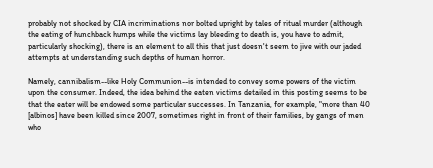probably not shocked by CIA incriminations nor bolted upright by tales of ritual murder (although the eating of hunchback humps while the victims lay bleeding to death is, you have to admit, particularly shocking), there is an element to all this that just doesn't seem to jive with our jaded attempts at understanding such depths of human horror.

Namely, cannibalism--like Holy Communion--is intended to convey some powers of the victim upon the consumer. Indeed, the idea behind the eaten victims detailed in this posting seems to be that the eater will be endowed some particular successes. In Tanzania, for example, "more than 40 [albinos] have been killed since 2007, sometimes right in front of their families, by gangs of men who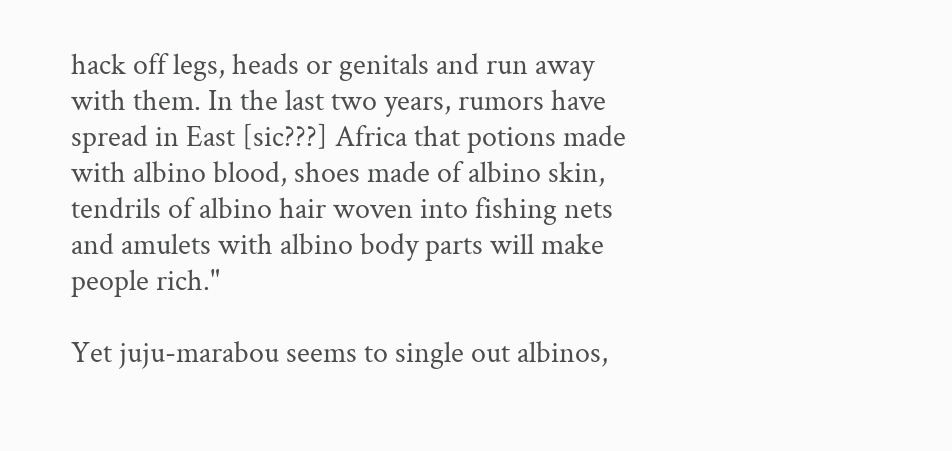hack off legs, heads or genitals and run away with them. In the last two years, rumors have spread in East [sic???] Africa that potions made with albino blood, shoes made of albino skin, tendrils of albino hair woven into fishing nets and amulets with albino body parts will make people rich."

Yet juju-marabou seems to single out albinos,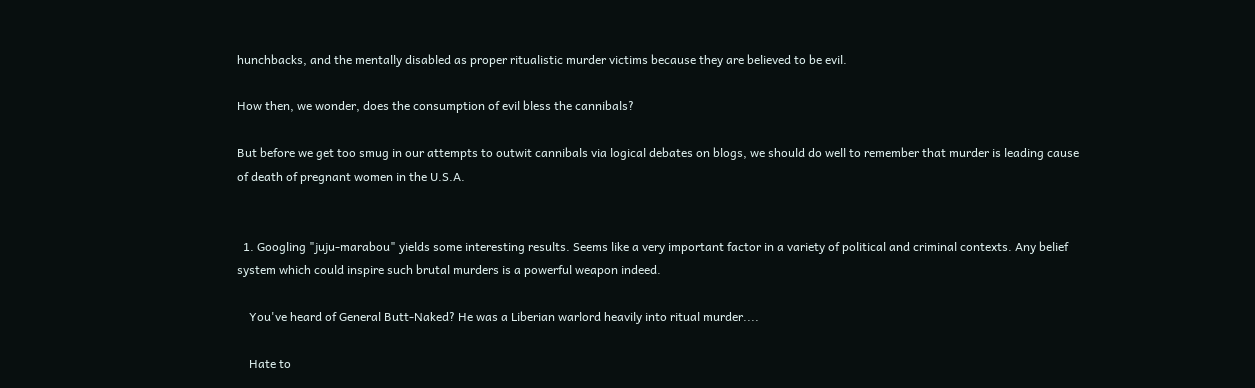hunchbacks, and the mentally disabled as proper ritualistic murder victims because they are believed to be evil.

How then, we wonder, does the consumption of evil bless the cannibals?

But before we get too smug in our attempts to outwit cannibals via logical debates on blogs, we should do well to remember that murder is leading cause of death of pregnant women in the U.S.A.


  1. Googling "juju-marabou" yields some interesting results. Seems like a very important factor in a variety of political and criminal contexts. Any belief system which could inspire such brutal murders is a powerful weapon indeed.

    You've heard of General Butt-Naked? He was a Liberian warlord heavily into ritual murder....

    Hate to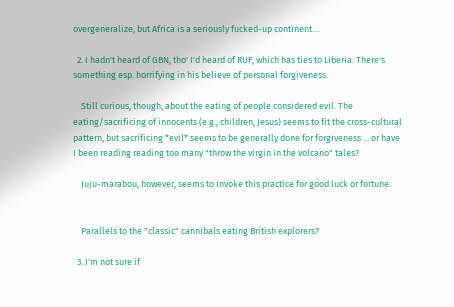overgeneralize, but Africa is a seriously fucked-up continent....

  2. I hadn't heard of GBN, tho' I'd heard of RUF, which has ties to Liberia. There's something esp. horrifying in his believe of personal forgiveness.

    Still curious, though, about the eating of people considered evil. The eating/sacrificing of innocents (e.g., children, Jesus) seems to fit the cross-cultural pattern, but sacrificing *evil* seems to be generally done for forgiveness ... or have I been reading reading too many "throw the virgin in the volcano" tales?

    Juju-marabou, however, seems to invoke this practice for good luck or fortune.


    Parallels to the "classic" cannibals eating British explorers?

  3. I'm not sure if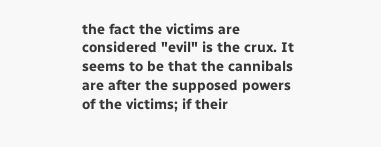the fact the victims are considered "evil" is the crux. It seems to be that the cannibals are after the supposed powers of the victims; if their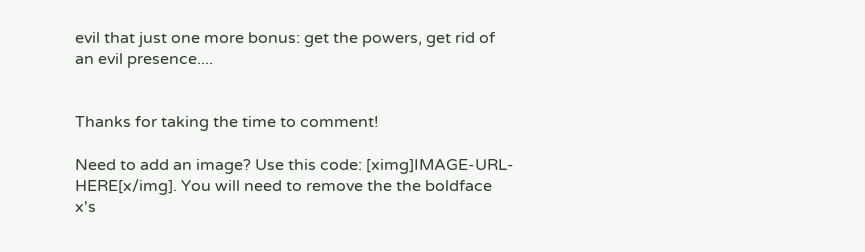evil that just one more bonus: get the powers, get rid of an evil presence....


Thanks for taking the time to comment!

Need to add an image? Use this code: [ximg]IMAGE-URL-HERE[x/img]. You will need to remove the the boldface x's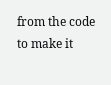from the code to make it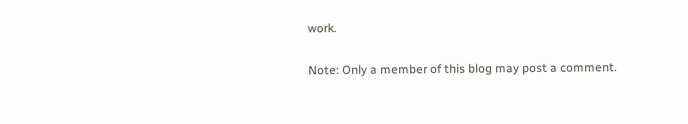work.

Note: Only a member of this blog may post a comment.